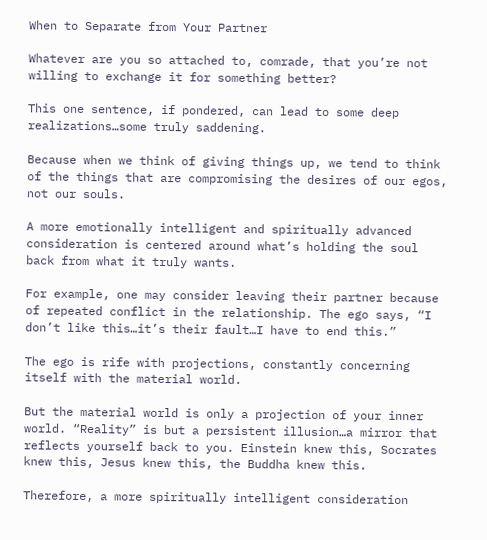When to Separate from Your Partner

Whatever are you so attached to, comrade, that you’re not willing to exchange it for something better?

This one sentence, if pondered, can lead to some deep realizations…some truly saddening.

Because when we think of giving things up, we tend to think of the things that are compromising the desires of our egos, not our souls.

A more emotionally intelligent and spiritually advanced consideration is centered around what’s holding the soul back from what it truly wants.

For example, one may consider leaving their partner because of repeated conflict in the relationship. The ego says, “I don’t like this…it’s their fault…I have to end this.”

The ego is rife with projections, constantly concerning itself with the material world.

But the material world is only a projection of your inner world. “Reality” is but a persistent illusion…a mirror that reflects yourself back to you. Einstein knew this, Socrates knew this, Jesus knew this, the Buddha knew this.

Therefore, a more spiritually intelligent consideration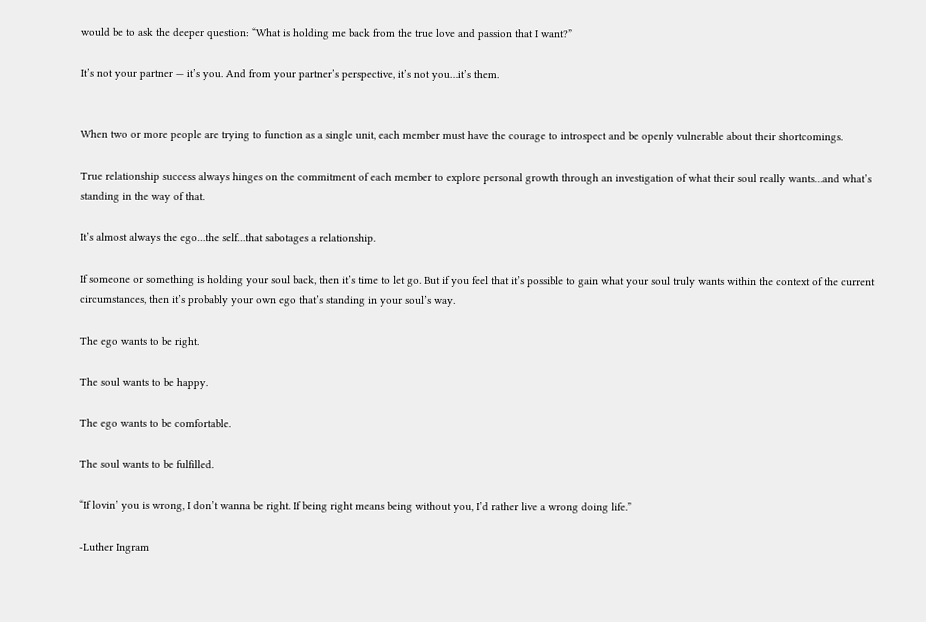would be to ask the deeper question: “What is holding me back from the true love and passion that I want?”

It’s not your partner — it’s you. And from your partner’s perspective, it’s not you…it’s them.


When two or more people are trying to function as a single unit, each member must have the courage to introspect and be openly vulnerable about their shortcomings.

True relationship success always hinges on the commitment of each member to explore personal growth through an investigation of what their soul really wants…and what’s standing in the way of that.

It’s almost always the ego…the self…that sabotages a relationship.

If someone or something is holding your soul back, then it’s time to let go. But if you feel that it’s possible to gain what your soul truly wants within the context of the current circumstances, then it’s probably your own ego that’s standing in your soul’s way.

The ego wants to be right.

The soul wants to be happy.

The ego wants to be comfortable.

The soul wants to be fulfilled.

“If lovin’ you is wrong, I don’t wanna be right. If being right means being without you, I’d rather live a wrong doing life.”

-Luther Ingram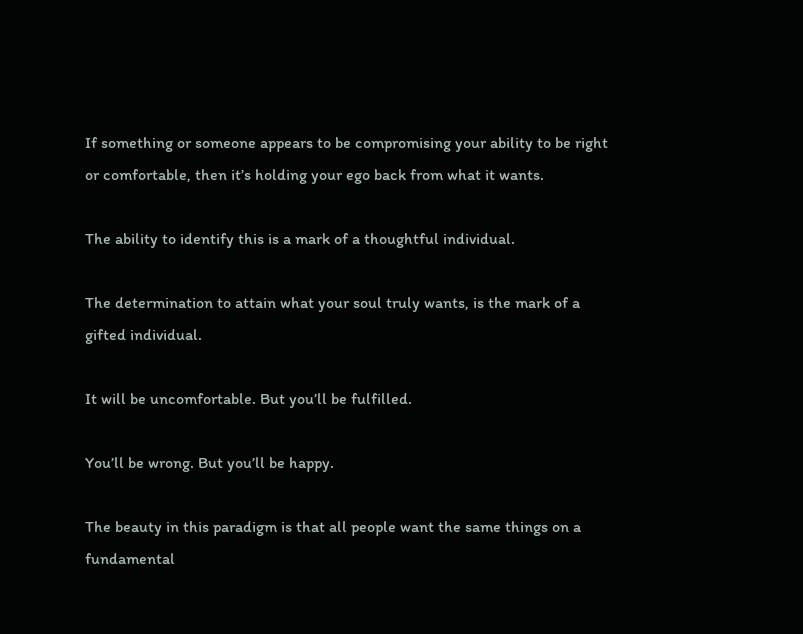If something or someone appears to be compromising your ability to be right or comfortable, then it’s holding your ego back from what it wants.

The ability to identify this is a mark of a thoughtful individual.

The determination to attain what your soul truly wants, is the mark of a gifted individual.

It will be uncomfortable. But you’ll be fulfilled.

You’ll be wrong. But you’ll be happy.

The beauty in this paradigm is that all people want the same things on a fundamental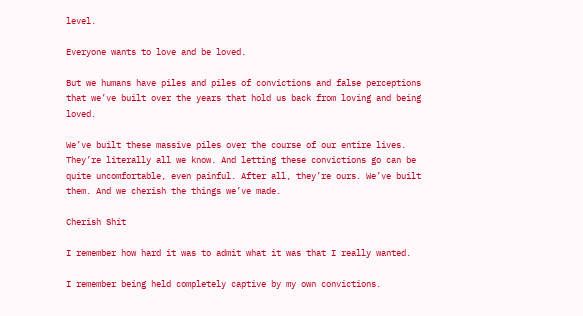level.

Everyone wants to love and be loved.

But we humans have piles and piles of convictions and false perceptions that we’ve built over the years that hold us back from loving and being loved.

We’ve built these massive piles over the course of our entire lives. They’re literally all we know. And letting these convictions go can be quite uncomfortable, even painful. After all, they’re ours. We’ve built them. And we cherish the things we’ve made.

Cherish Shit

I remember how hard it was to admit what it was that I really wanted.

I remember being held completely captive by my own convictions.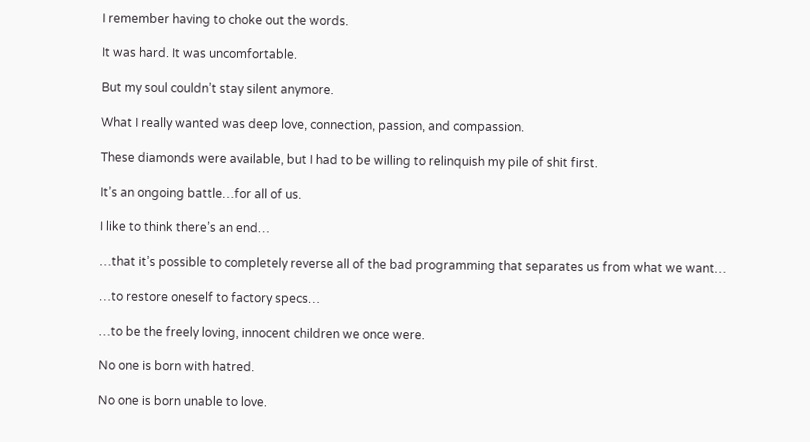I remember having to choke out the words.

It was hard. It was uncomfortable.

But my soul couldn’t stay silent anymore.

What I really wanted was deep love, connection, passion, and compassion.

These diamonds were available, but I had to be willing to relinquish my pile of shit first.

It’s an ongoing battle…for all of us.

I like to think there’s an end…

…that it’s possible to completely reverse all of the bad programming that separates us from what we want…

…to restore oneself to factory specs…

…to be the freely loving, innocent children we once were.

No one is born with hatred.

No one is born unable to love.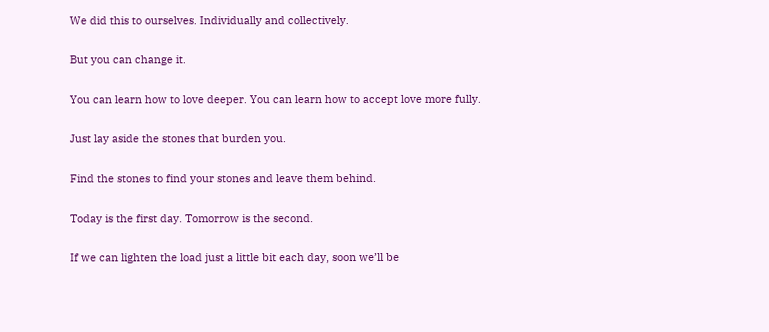We did this to ourselves. Individually and collectively.

But you can change it.

You can learn how to love deeper. You can learn how to accept love more fully.

Just lay aside the stones that burden you.

Find the stones to find your stones and leave them behind.

Today is the first day. Tomorrow is the second.

If we can lighten the load just a little bit each day, soon we’ll be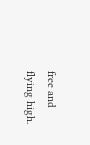free and flying high.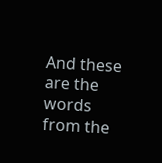And these are the words from the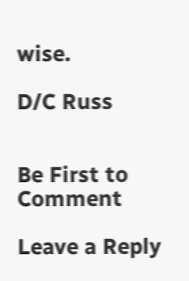wise.

D/C Russ


Be First to Comment

Leave a Reply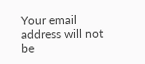Your email address will not be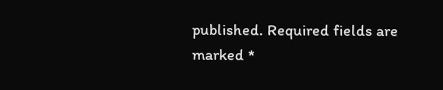published. Required fields are marked *